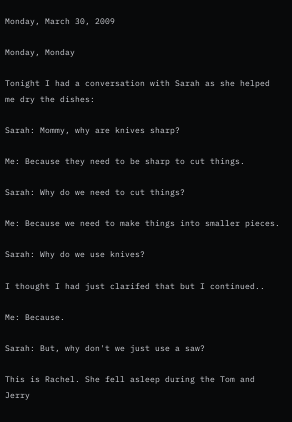Monday, March 30, 2009

Monday, Monday

Tonight I had a conversation with Sarah as she helped me dry the dishes:

Sarah: Mommy, why are knives sharp?

Me: Because they need to be sharp to cut things.

Sarah: Why do we need to cut things?

Me: Because we need to make things into smaller pieces.

Sarah: Why do we use knives?

I thought I had just clarifed that but I continued..

Me: Because.

Sarah: But, why don't we just use a saw?

This is Rachel. She fell asleep during the Tom and Jerry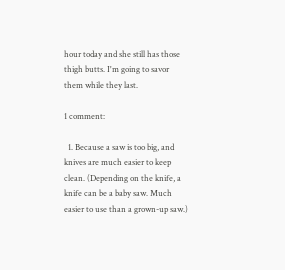hour today and she still has those thigh butts. I'm going to savor them while they last.

1 comment:

  1. Because a saw is too big, and knives are much easier to keep clean. (Depending on the knife, a knife can be a baby saw. Much easier to use than a grown-up saw.)